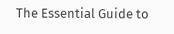The Essential Guide to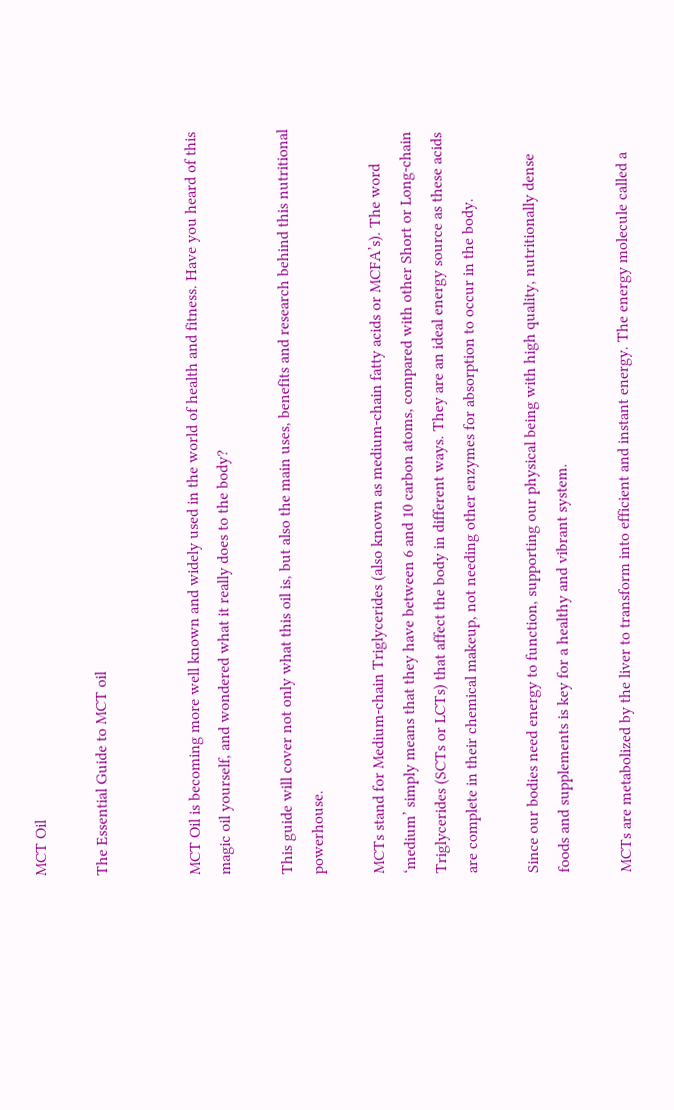MCT Oil

The Essential Guide to MCT oil


MCT Oil is becoming more well known and widely used in the world of health and fitness. Have you heard of this magic oil yourself, and wondered what it really does to the body?

This guide will cover not only what this oil is, but also the main uses, benefits and research behind this nutritional powerhouse.

MCTs stand for Medium-chain Triglycerides (also known as medium-chain fatty acids or MCFA’s). The word ‘medium’ simply means that they have between 6 and 10 carbon atoms, compared with other Short or Long-chain Triglycerides (SCTs or LCTs) that affect the body in different ways. They are an ideal energy source as these acids are complete in their chemical makeup, not needing other enzymes for absorption to occur in the body.

Since our bodies need energy to function, supporting our physical being with high quality, nutritionally dense foods and supplements is key for a healthy and vibrant system.

MCTs are metabolized by the liver to transform into efficient and instant energy. The energy molecule called a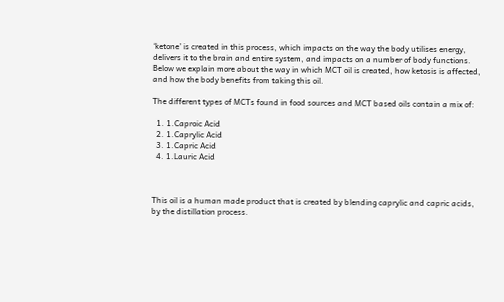‘ketone’ is created in this process, which impacts on the way the body utilises energy, delivers it to the brain and entire system, and impacts on a number of body functions. Below we explain more about the way in which MCT oil is created, how ketosis is affected, and how the body benefits from taking this oil.

The different types of MCTs found in food sources and MCT based oils contain a mix of:

  1. 1.Caproic Acid
  2. 1.Caprylic Acid
  3. 1.Capric Acid
  4. 1.Lauric Acid



This oil is a human made product that is created by blending caprylic and capric acids, by the distillation process.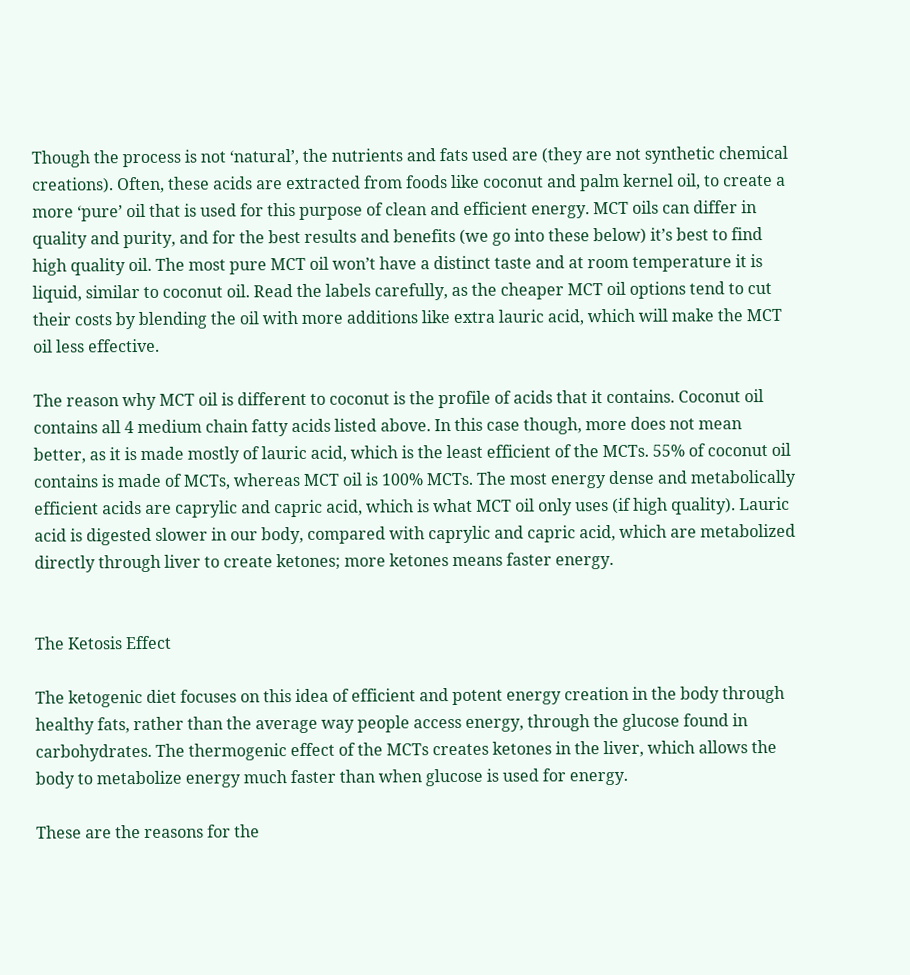Though the process is not ‘natural’, the nutrients and fats used are (they are not synthetic chemical creations). Often, these acids are extracted from foods like coconut and palm kernel oil, to create a more ‘pure’ oil that is used for this purpose of clean and efficient energy. MCT oils can differ in quality and purity, and for the best results and benefits (we go into these below) it’s best to find high quality oil. The most pure MCT oil won’t have a distinct taste and at room temperature it is liquid, similar to coconut oil. Read the labels carefully, as the cheaper MCT oil options tend to cut their costs by blending the oil with more additions like extra lauric acid, which will make the MCT oil less effective.

The reason why MCT oil is different to coconut is the profile of acids that it contains. Coconut oil contains all 4 medium chain fatty acids listed above. In this case though, more does not mean better, as it is made mostly of lauric acid, which is the least efficient of the MCTs. 55% of coconut oil contains is made of MCTs, whereas MCT oil is 100% MCTs. The most energy dense and metabolically efficient acids are caprylic and capric acid, which is what MCT oil only uses (if high quality). Lauric acid is digested slower in our body, compared with caprylic and capric acid, which are metabolized directly through liver to create ketones; more ketones means faster energy.


The Ketosis Effect

The ketogenic diet focuses on this idea of efficient and potent energy creation in the body through healthy fats, rather than the average way people access energy, through the glucose found in carbohydrates. The thermogenic effect of the MCTs creates ketones in the liver, which allows the body to metabolize energy much faster than when glucose is used for energy.

These are the reasons for the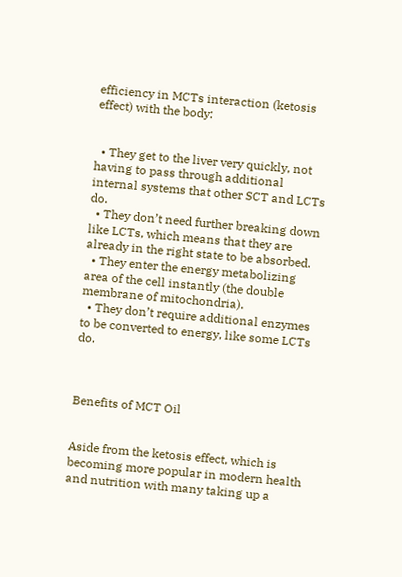efficiency in MCTs interaction (ketosis effect) with the body:


  • They get to the liver very quickly, not having to pass through additional internal systems that other SCT and LCTs do.
  • They don’t need further breaking down like LCTs, which means that they are already in the right state to be absorbed.
  • They enter the energy metabolizing area of the cell instantly (the double membrane of mitochondria).
  • They don’t require additional enzymes to be converted to energy, like some LCTs do.



Benefits of MCT Oil


Aside from the ketosis effect, which is becoming more popular in modern health and nutrition with many taking up a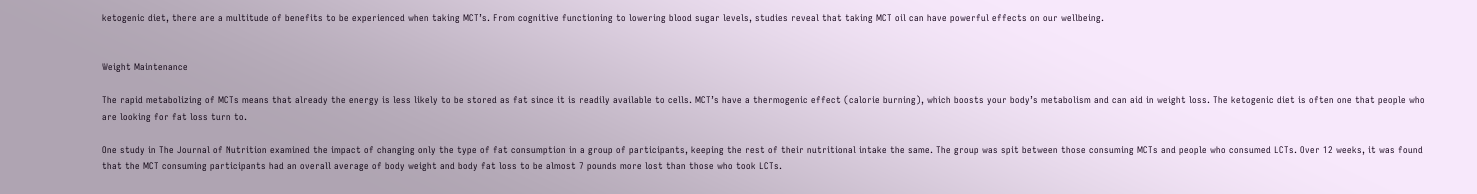ketogenic diet, there are a multitude of benefits to be experienced when taking MCT’s. From cognitive functioning to lowering blood sugar levels, studies reveal that taking MCT oil can have powerful effects on our wellbeing.


Weight Maintenance

The rapid metabolizing of MCTs means that already the energy is less likely to be stored as fat since it is readily available to cells. MCT’s have a thermogenic effect (calorie burning), which boosts your body’s metabolism and can aid in weight loss. The ketogenic diet is often one that people who are looking for fat loss turn to.

One study in The Journal of Nutrition examined the impact of changing only the type of fat consumption in a group of participants, keeping the rest of their nutritional intake the same. The group was spit between those consuming MCTs and people who consumed LCTs. Over 12 weeks, it was found that the MCT consuming participants had an overall average of body weight and body fat loss to be almost 7 pounds more lost than those who took LCTs.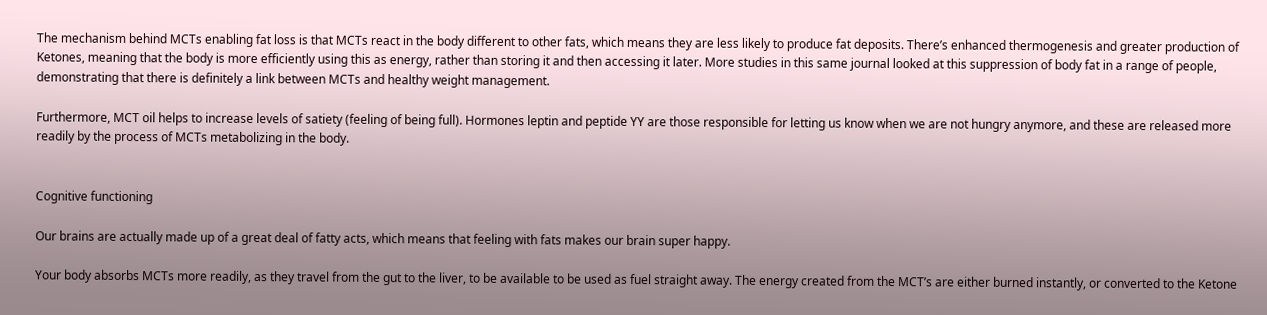The mechanism behind MCTs enabling fat loss is that MCTs react in the body different to other fats, which means they are less likely to produce fat deposits. There’s enhanced thermogenesis and greater production of Ketones, meaning that the body is more efficiently using this as energy, rather than storing it and then accessing it later. More studies in this same journal looked at this suppression of body fat in a range of people, demonstrating that there is definitely a link between MCTs and healthy weight management.

Furthermore, MCT oil helps to increase levels of satiety (feeling of being full). Hormones leptin and peptide YY are those responsible for letting us know when we are not hungry anymore, and these are released more readily by the process of MCTs metabolizing in the body.


Cognitive functioning

Our brains are actually made up of a great deal of fatty acts, which means that feeling with fats makes our brain super happy.

Your body absorbs MCTs more readily, as they travel from the gut to the liver, to be available to be used as fuel straight away. The energy created from the MCT’s are either burned instantly, or converted to the Ketone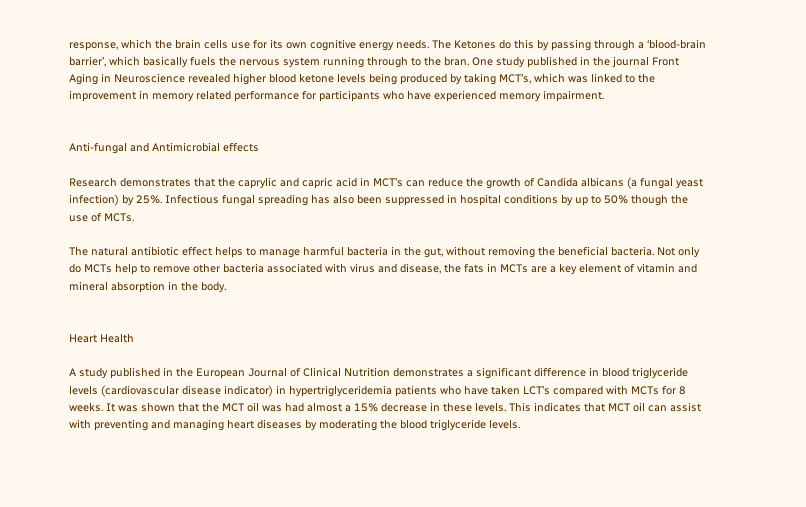response, which the brain cells use for its own cognitive energy needs. The Ketones do this by passing through a ‘blood-brain barrier’, which basically fuels the nervous system running through to the bran. One study published in the journal Front Aging in Neuroscience revealed higher blood ketone levels being produced by taking MCT’s, which was linked to the improvement in memory related performance for participants who have experienced memory impairment.


Anti-fungal and Antimicrobial effects

Research demonstrates that the caprylic and capric acid in MCT’s can reduce the growth of Candida albicans (a fungal yeast infection) by 25%. Infectious fungal spreading has also been suppressed in hospital conditions by up to 50% though the use of MCTs.

The natural antibiotic effect helps to manage harmful bacteria in the gut, without removing the beneficial bacteria. Not only do MCTs help to remove other bacteria associated with virus and disease, the fats in MCTs are a key element of vitamin and mineral absorption in the body.


Heart Health

A study published in the European Journal of Clinical Nutrition demonstrates a significant difference in blood triglyceride levels (cardiovascular disease indicator) in hypertriglyceridemia patients who have taken LCT’s compared with MCTs for 8 weeks. It was shown that the MCT oil was had almost a 15% decrease in these levels. This indicates that MCT oil can assist with preventing and managing heart diseases by moderating the blood triglyceride levels.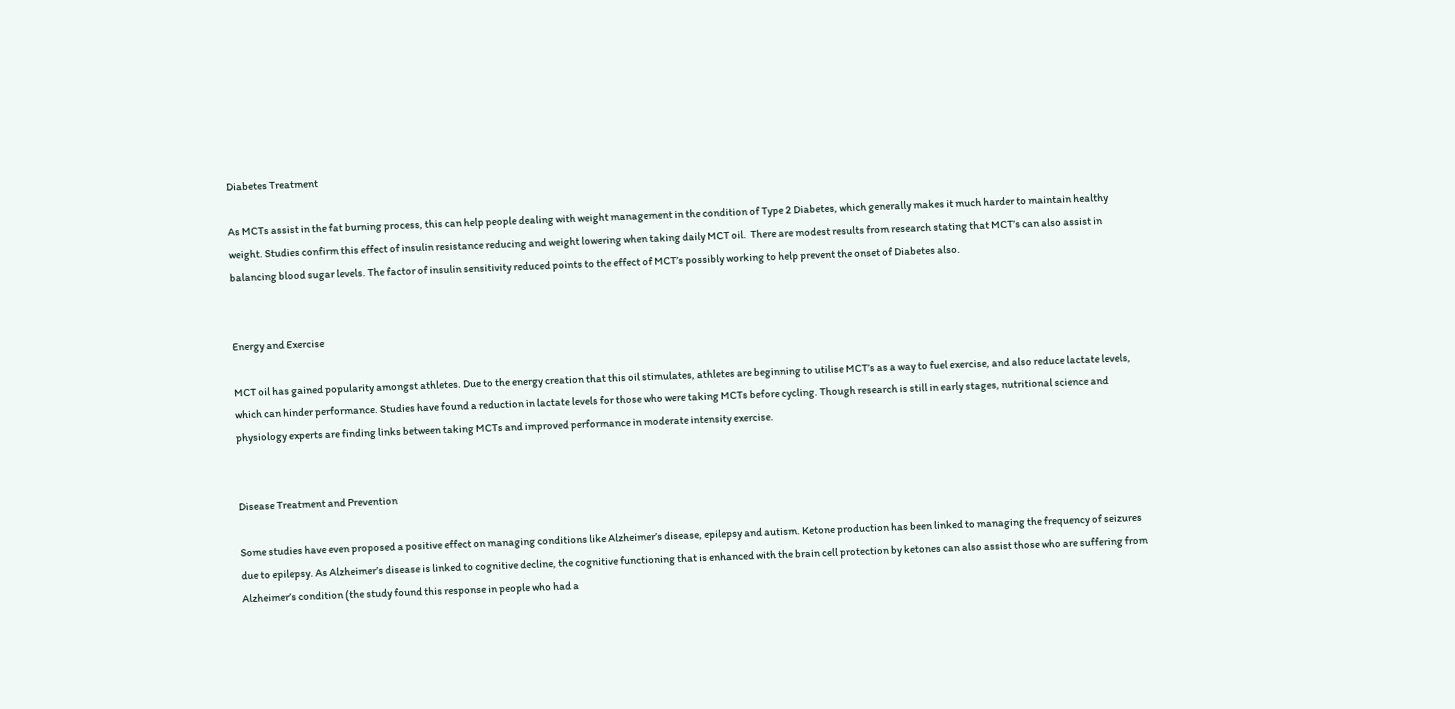Diabetes Treatment

As MCTs assist in the fat burning process, this can help people dealing with weight management in the condition of Type 2 Diabetes, which generally makes it much harder to maintain healthy weight. Studies confirm this effect of insulin resistance reducing and weight lowering when taking daily MCT oil.  There are modest results from research stating that MCT’s can also assist in balancing blood sugar levels. The factor of insulin sensitivity reduced points to the effect of MCT’s possibly working to help prevent the onset of Diabetes also.


Energy and Exercise

MCT oil has gained popularity amongst athletes. Due to the energy creation that this oil stimulates, athletes are beginning to utilise MCT’s as a way to fuel exercise, and also reduce lactate levels, which can hinder performance. Studies have found a reduction in lactate levels for those who were taking MCTs before cycling. Though research is still in early stages, nutritional science and physiology experts are finding links between taking MCTs and improved performance in moderate intensity exercise.


Disease Treatment and Prevention

Some studies have even proposed a positive effect on managing conditions like Alzheimer’s disease, epilepsy and autism. Ketone production has been linked to managing the frequency of seizures due to epilepsy. As Alzheimer’s disease is linked to cognitive decline, the cognitive functioning that is enhanced with the brain cell protection by ketones can also assist those who are suffering from Alzheimer’s condition (the study found this response in people who had a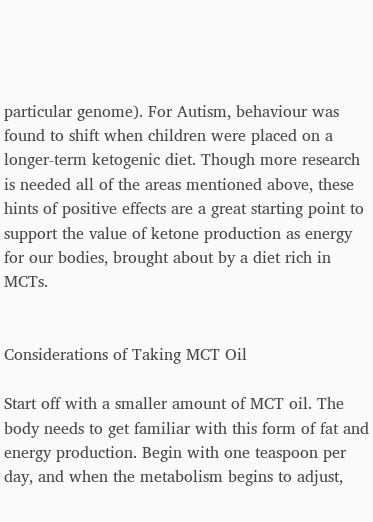particular genome). For Autism, behaviour was found to shift when children were placed on a longer-term ketogenic diet. Though more research is needed all of the areas mentioned above, these hints of positive effects are a great starting point to support the value of ketone production as energy for our bodies, brought about by a diet rich in MCTs.


Considerations of Taking MCT Oil

Start off with a smaller amount of MCT oil. The body needs to get familiar with this form of fat and energy production. Begin with one teaspoon per day, and when the metabolism begins to adjust,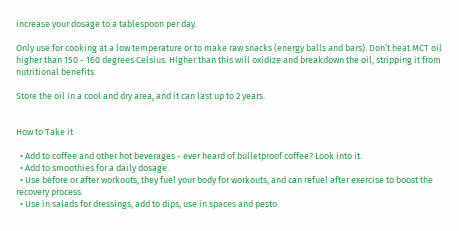increase your dosage to a tablespoon per day.

Only use for cooking at a low temperature or to make raw snacks (energy balls and bars). Don’t heat MCT oil higher than 150 - 160 degrees Celsius. Higher than this will oxidize and breakdown the oil, stripping it from nutritional benefits.

Store the oil in a cool and dry area, and it can last up to 2 years.


How to Take it

  • Add to coffee and other hot beverages - ever heard of bulletproof coffee? Look into it.
  • Add to smoothies for a daily dosage.
  • Use before or after workouts, they fuel your body for workouts, and can refuel after exercise to boost the recovery process.
  • Use in salads for dressings, add to dips, use in spaces and pesto.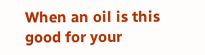When an oil is this good for your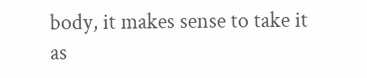body, it makes sense to take it as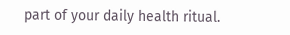part of your daily health ritual.